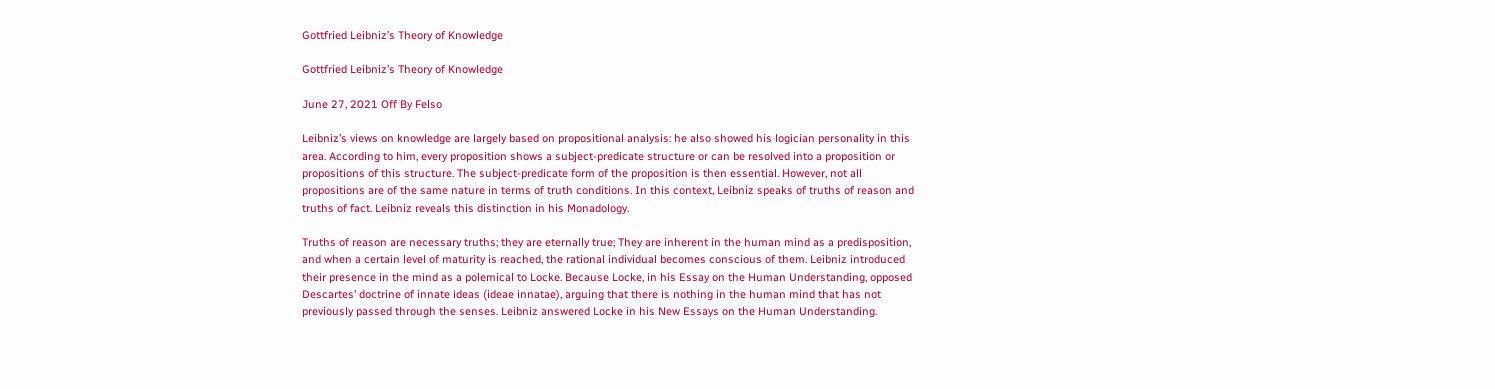Gottfried Leibniz’s Theory of Knowledge

Gottfried Leibniz’s Theory of Knowledge

June 27, 2021 Off By Felso

Leibniz’s views on knowledge are largely based on propositional analysis: he also showed his logician personality in this area. According to him, every proposition shows a subject-predicate structure or can be resolved into a proposition or propositions of this structure. The subject-predicate form of the proposition is then essential. However, not all propositions are of the same nature in terms of truth conditions. In this context, Leibniz speaks of truths of reason and truths of fact. Leibniz reveals this distinction in his Monadology.

Truths of reason are necessary truths; they are eternally true; They are inherent in the human mind as a predisposition, and when a certain level of maturity is reached, the rational individual becomes conscious of them. Leibniz introduced their presence in the mind as a polemical to Locke. Because Locke, in his Essay on the Human Understanding, opposed Descartes’ doctrine of innate ideas (ideae innatae), arguing that there is nothing in the human mind that has not previously passed through the senses. Leibniz answered Locke in his New Essays on the Human Understanding.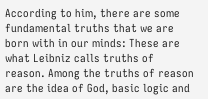According to him, there are some fundamental truths that we are born with in our minds: These are what Leibniz calls truths of reason. Among the truths of reason are the idea of God, basic logic and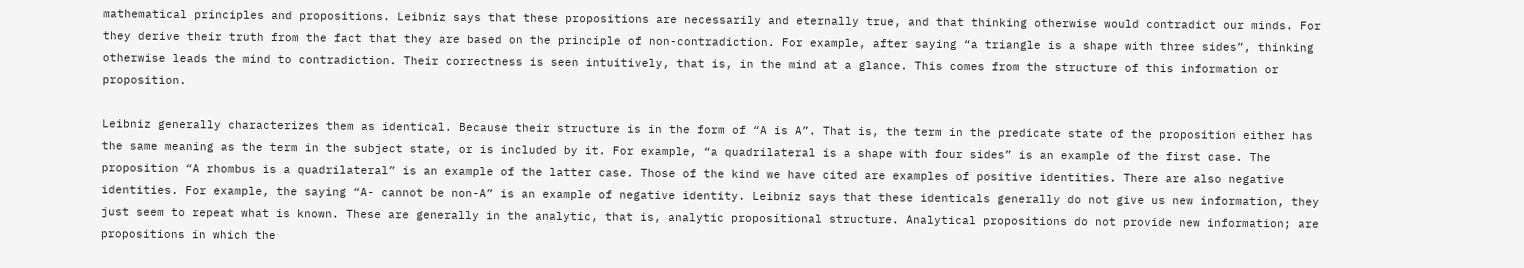mathematical principles and propositions. Leibniz says that these propositions are necessarily and eternally true, and that thinking otherwise would contradict our minds. For they derive their truth from the fact that they are based on the principle of non-contradiction. For example, after saying “a triangle is a shape with three sides”, thinking otherwise leads the mind to contradiction. Their correctness is seen intuitively, that is, in the mind at a glance. This comes from the structure of this information or proposition.

Leibniz generally characterizes them as identical. Because their structure is in the form of “A is A”. That is, the term in the predicate state of the proposition either has the same meaning as the term in the subject state, or is included by it. For example, “a quadrilateral is a shape with four sides” is an example of the first case. The proposition “A rhombus is a quadrilateral” is an example of the latter case. Those of the kind we have cited are examples of positive identities. There are also negative identities. For example, the saying “A- cannot be non-A” is an example of negative identity. Leibniz says that these identicals generally do not give us new information, they just seem to repeat what is known. These are generally in the analytic, that is, analytic propositional structure. Analytical propositions do not provide new information; are propositions in which the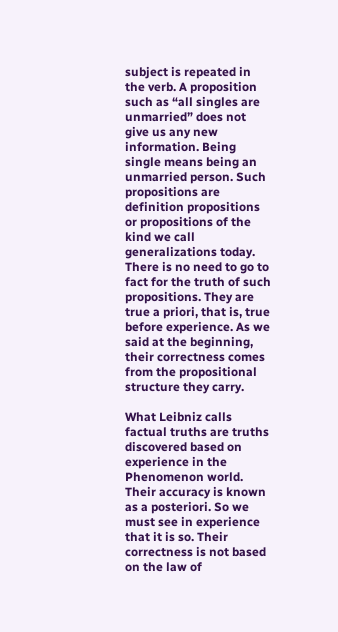subject is repeated in the verb. A proposition such as “all singles are unmarried” does not give us any new information. Being single means being an unmarried person. Such propositions are definition propositions or propositions of the kind we call generalizations today. There is no need to go to fact for the truth of such propositions. They are true a priori, that is, true before experience. As we said at the beginning, their correctness comes from the propositional structure they carry.

What Leibniz calls factual truths are truths discovered based on experience in the Phenomenon world. Their accuracy is known as a posteriori. So we must see in experience that it is so. Their correctness is not based on the law of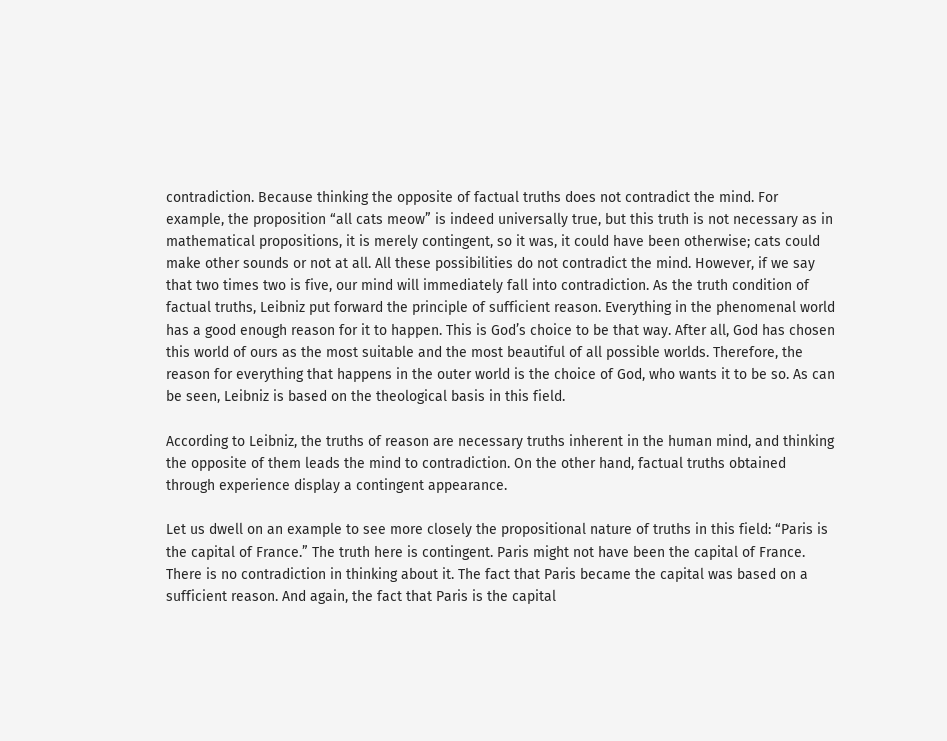contradiction. Because thinking the opposite of factual truths does not contradict the mind. For example, the proposition “all cats meow” is indeed universally true, but this truth is not necessary as in mathematical propositions, it is merely contingent, so it was, it could have been otherwise; cats could make other sounds or not at all. All these possibilities do not contradict the mind. However, if we say that two times two is five, our mind will immediately fall into contradiction. As the truth condition of factual truths, Leibniz put forward the principle of sufficient reason. Everything in the phenomenal world has a good enough reason for it to happen. This is God’s choice to be that way. After all, God has chosen this world of ours as the most suitable and the most beautiful of all possible worlds. Therefore, the reason for everything that happens in the outer world is the choice of God, who wants it to be so. As can be seen, Leibniz is based on the theological basis in this field.

According to Leibniz, the truths of reason are necessary truths inherent in the human mind, and thinking the opposite of them leads the mind to contradiction. On the other hand, factual truths obtained through experience display a contingent appearance.

Let us dwell on an example to see more closely the propositional nature of truths in this field: “Paris is the capital of France.” The truth here is contingent. Paris might not have been the capital of France. There is no contradiction in thinking about it. The fact that Paris became the capital was based on a sufficient reason. And again, the fact that Paris is the capital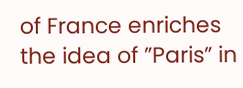of France enriches the idea of ”Paris” in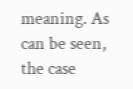meaning. As can be seen, the case